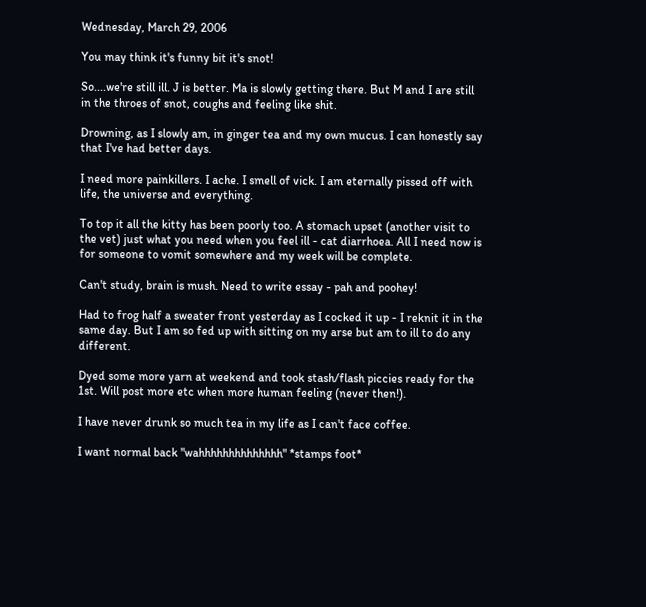Wednesday, March 29, 2006

You may think it's funny bit it's snot!

So....we're still ill. J is better. Ma is slowly getting there. But M and I are still in the throes of snot, coughs and feeling like shit.

Drowning, as I slowly am, in ginger tea and my own mucus. I can honestly say that I've had better days.

I need more painkillers. I ache. I smell of vick. I am eternally pissed off with life, the universe and everything.

To top it all the kitty has been poorly too. A stomach upset (another visit to the vet) just what you need when you feel ill - cat diarrhoea. All I need now is for someone to vomit somewhere and my week will be complete.

Can't study, brain is mush. Need to write essay - pah and poohey!

Had to frog half a sweater front yesterday as I cocked it up - I reknit it in the same day. But I am so fed up with sitting on my arse but am to ill to do any different.

Dyed some more yarn at weekend and took stash/flash piccies ready for the 1st. Will post more etc when more human feeling (never then!).

I have never drunk so much tea in my life as I can't face coffee.

I want normal back "wahhhhhhhhhhhhhh" *stamps foot*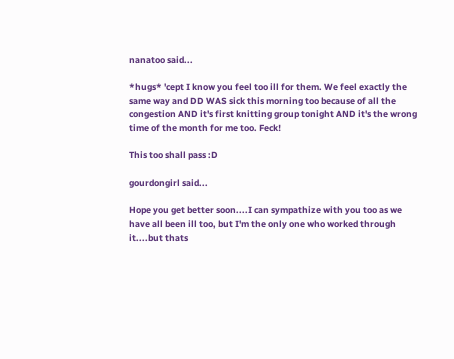nanatoo said...

*hugs* 'cept I know you feel too ill for them. We feel exactly the same way and DD WAS sick this morning too because of all the congestion AND it's first knitting group tonight AND it's the wrong time of the month for me too. Feck!

This too shall pass :D

gourdongirl said...

Hope you get better soon....I can sympathize with you too as we have all been ill too, but I'm the only one who worked through it....but thats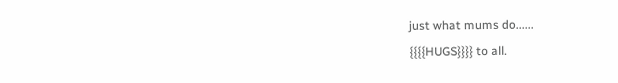just what mums do......
{{{{HUGS}}}} to all.